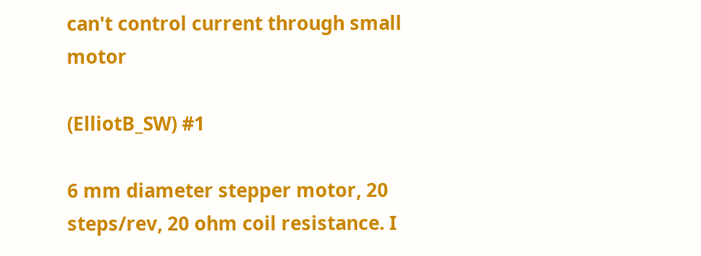can't control current through small motor

(ElliotB_SW) #1

6 mm diameter stepper motor, 20 steps/rev, 20 ohm coil resistance. I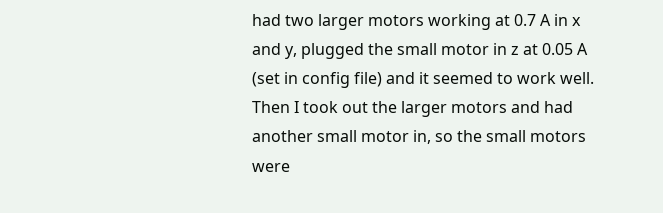had two larger motors working at 0.7 A in x and y, plugged the small motor in z at 0.05 A (set in config file) and it seemed to work well. Then I took out the larger motors and had another small motor in, so the small motors were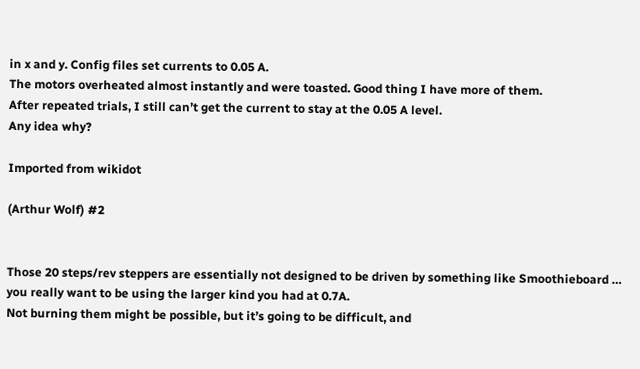in x and y. Config files set currents to 0.05 A.
The motors overheated almost instantly and were toasted. Good thing I have more of them.
After repeated trials, I still can’t get the current to stay at the 0.05 A level.
Any idea why?

Imported from wikidot

(Arthur Wolf) #2


Those 20 steps/rev steppers are essentially not designed to be driven by something like Smoothieboard … you really want to be using the larger kind you had at 0.7A.
Not burning them might be possible, but it’s going to be difficult, and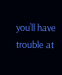you’ll have trouble at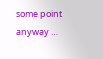some point anyway …